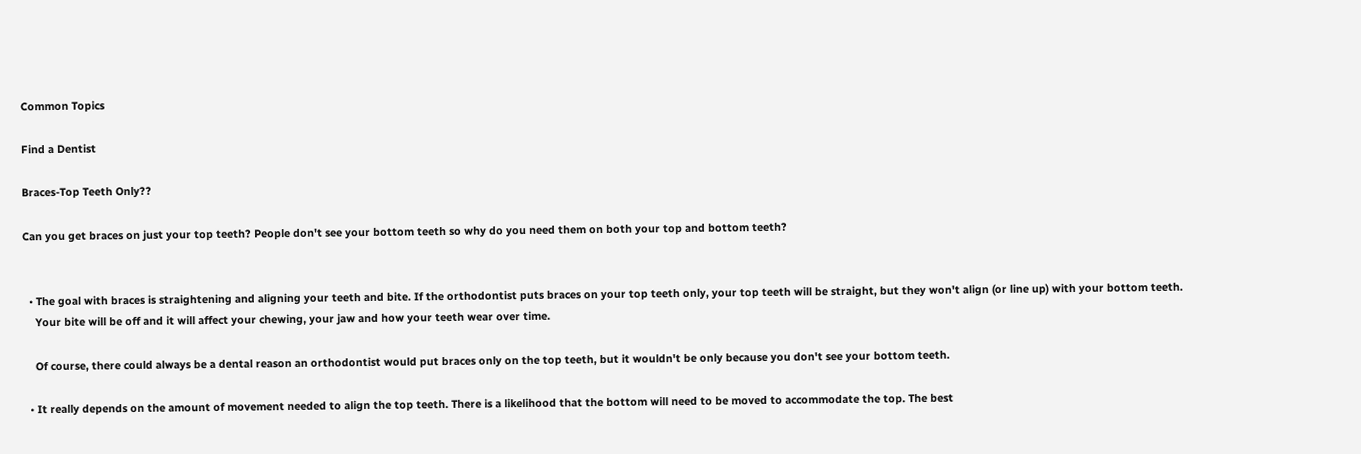Common Topics

Find a Dentist

Braces-Top Teeth Only??

Can you get braces on just your top teeth? People don't see your bottom teeth so why do you need them on both your top and bottom teeth?


  • The goal with braces is straightening and aligning your teeth and bite. If the orthodontist puts braces on your top teeth only, your top teeth will be straight, but they won't align (or line up) with your bottom teeth.
    Your bite will be off and it will affect your chewing, your jaw and how your teeth wear over time.

    Of course, there could always be a dental reason an orthodontist would put braces only on the top teeth, but it wouldn't be only because you don't see your bottom teeth.

  • It really depends on the amount of movement needed to align the top teeth. There is a likelihood that the bottom will need to be moved to accommodate the top. The best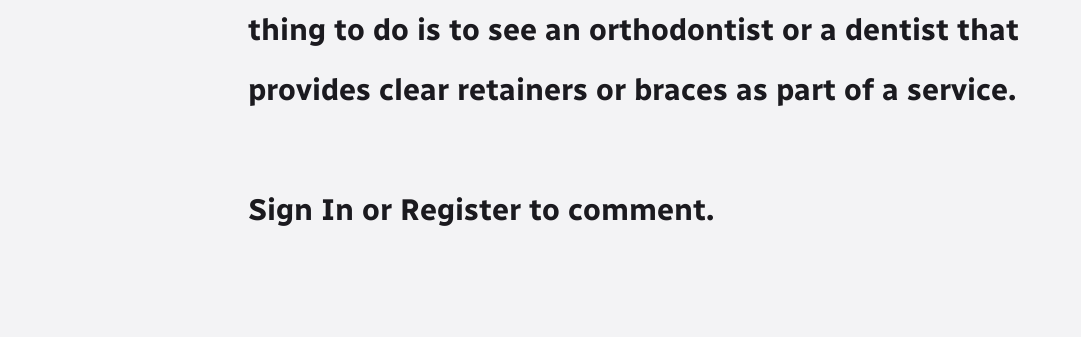thing to do is to see an orthodontist or a dentist that provides clear retainers or braces as part of a service.

Sign In or Register to comment.